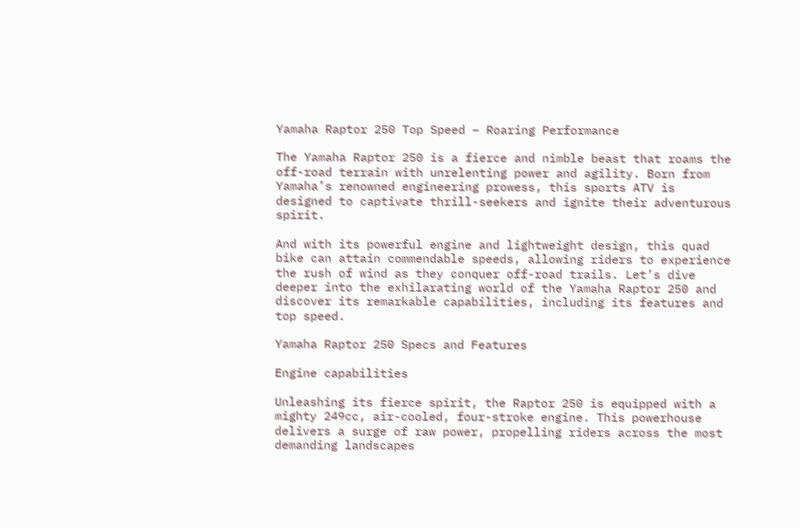Yamaha Raptor 250 Top Speed – Roaring Performance

The Yamaha Raptor 250 is a fierce and nimble beast that roams the off-road terrain with unrelenting power and agility. Born from Yamaha’s renowned engineering prowess, this sports ATV is designed to captivate thrill-seekers and ignite their adventurous spirit.

And with its powerful engine and lightweight design, this quad bike can attain commendable speeds, allowing riders to experience the rush of wind as they conquer off-road trails. Let’s dive deeper into the exhilarating world of the Yamaha Raptor 250 and discover its remarkable capabilities, including its features and top speed.

Yamaha Raptor 250 Specs and Features

Engine capabilities

Unleashing its fierce spirit, the Raptor 250 is equipped with a mighty 249cc, air-cooled, four-stroke engine. This powerhouse delivers a surge of raw power, propelling riders across the most demanding landscapes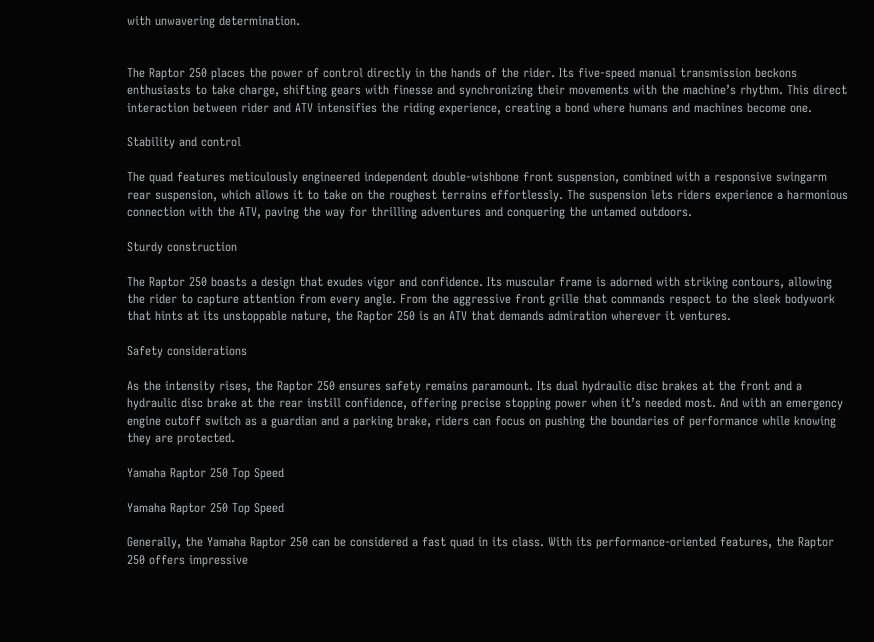with unwavering determination.


The Raptor 250 places the power of control directly in the hands of the rider. Its five-speed manual transmission beckons enthusiasts to take charge, shifting gears with finesse and synchronizing their movements with the machine’s rhythm. This direct interaction between rider and ATV intensifies the riding experience, creating a bond where humans and machines become one.

Stability and control

The quad features meticulously engineered independent double-wishbone front suspension, combined with a responsive swingarm rear suspension, which allows it to take on the roughest terrains effortlessly. The suspension lets riders experience a harmonious connection with the ATV, paving the way for thrilling adventures and conquering the untamed outdoors.

Sturdy construction

The Raptor 250 boasts a design that exudes vigor and confidence. Its muscular frame is adorned with striking contours, allowing the rider to capture attention from every angle. From the aggressive front grille that commands respect to the sleek bodywork that hints at its unstoppable nature, the Raptor 250 is an ATV that demands admiration wherever it ventures.

Safety considerations

As the intensity rises, the Raptor 250 ensures safety remains paramount. Its dual hydraulic disc brakes at the front and a hydraulic disc brake at the rear instill confidence, offering precise stopping power when it’s needed most. And with an emergency engine cutoff switch as a guardian and a parking brake, riders can focus on pushing the boundaries of performance while knowing they are protected.

Yamaha Raptor 250 Top Speed

Yamaha Raptor 250 Top Speed

Generally, the Yamaha Raptor 250 can be considered a fast quad in its class. With its performance-oriented features, the Raptor 250 offers impressive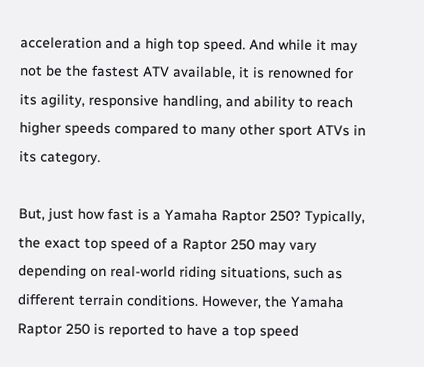acceleration and a high top speed. And while it may not be the fastest ATV available, it is renowned for its agility, responsive handling, and ability to reach higher speeds compared to many other sport ATVs in its category.

But, just how fast is a Yamaha Raptor 250? Typically, the exact top speed of a Raptor 250 may vary depending on real-world riding situations, such as different terrain conditions. However, the Yamaha Raptor 250 is reported to have a top speed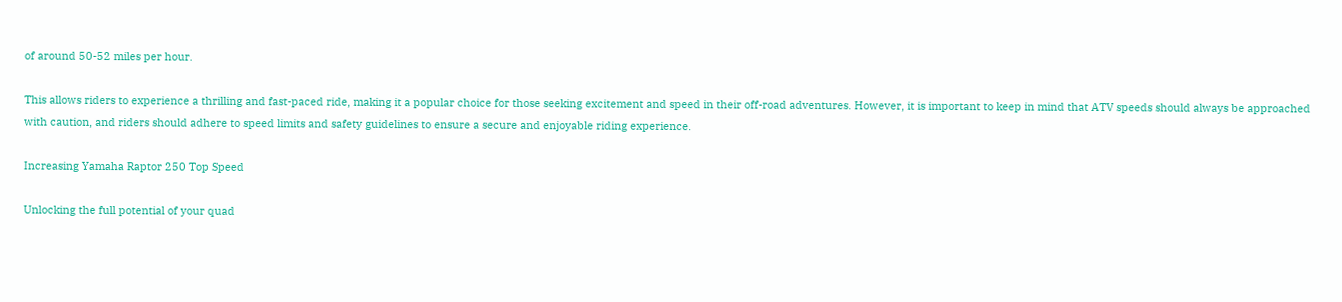of around 50-52 miles per hour.

This allows riders to experience a thrilling and fast-paced ride, making it a popular choice for those seeking excitement and speed in their off-road adventures. However, it is important to keep in mind that ATV speeds should always be approached with caution, and riders should adhere to speed limits and safety guidelines to ensure a secure and enjoyable riding experience.

Increasing Yamaha Raptor 250 Top Speed

Unlocking the full potential of your quad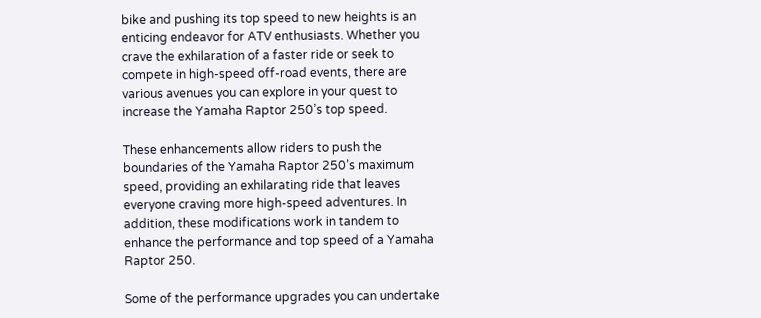bike and pushing its top speed to new heights is an enticing endeavor for ATV enthusiasts. Whether you crave the exhilaration of a faster ride or seek to compete in high-speed off-road events, there are various avenues you can explore in your quest to increase the Yamaha Raptor 250’s top speed.

These enhancements allow riders to push the boundaries of the Yamaha Raptor 250’s maximum speed, providing an exhilarating ride that leaves everyone craving more high-speed adventures. In addition, these modifications work in tandem to enhance the performance and top speed of a Yamaha Raptor 250.

Some of the performance upgrades you can undertake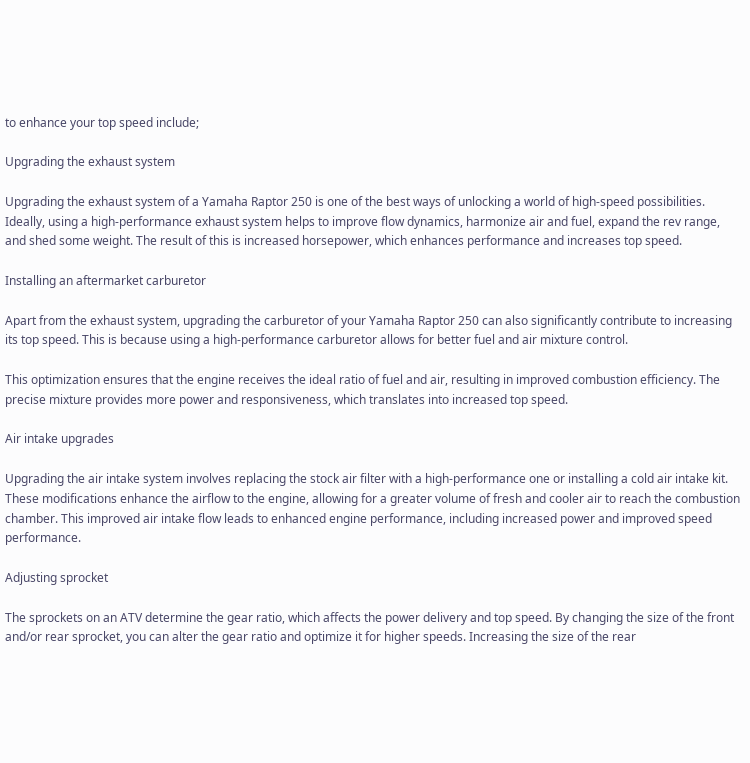to enhance your top speed include;

Upgrading the exhaust system

Upgrading the exhaust system of a Yamaha Raptor 250 is one of the best ways of unlocking a world of high-speed possibilities. Ideally, using a high-performance exhaust system helps to improve flow dynamics, harmonize air and fuel, expand the rev range, and shed some weight. The result of this is increased horsepower, which enhances performance and increases top speed.

Installing an aftermarket carburetor

Apart from the exhaust system, upgrading the carburetor of your Yamaha Raptor 250 can also significantly contribute to increasing its top speed. This is because using a high-performance carburetor allows for better fuel and air mixture control.

This optimization ensures that the engine receives the ideal ratio of fuel and air, resulting in improved combustion efficiency. The precise mixture provides more power and responsiveness, which translates into increased top speed.

Air intake upgrades

Upgrading the air intake system involves replacing the stock air filter with a high-performance one or installing a cold air intake kit. These modifications enhance the airflow to the engine, allowing for a greater volume of fresh and cooler air to reach the combustion chamber. This improved air intake flow leads to enhanced engine performance, including increased power and improved speed performance.

Adjusting sprocket

The sprockets on an ATV determine the gear ratio, which affects the power delivery and top speed. By changing the size of the front and/or rear sprocket, you can alter the gear ratio and optimize it for higher speeds. Increasing the size of the rear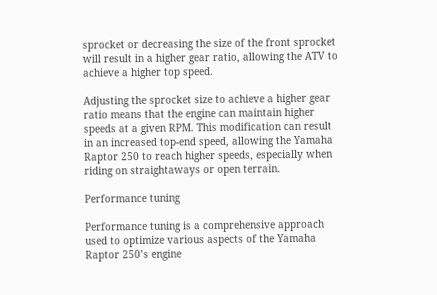sprocket or decreasing the size of the front sprocket will result in a higher gear ratio, allowing the ATV to achieve a higher top speed.

Adjusting the sprocket size to achieve a higher gear ratio means that the engine can maintain higher speeds at a given RPM. This modification can result in an increased top-end speed, allowing the Yamaha Raptor 250 to reach higher speeds, especially when riding on straightaways or open terrain.

Performance tuning

Performance tuning is a comprehensive approach used to optimize various aspects of the Yamaha Raptor 250’s engine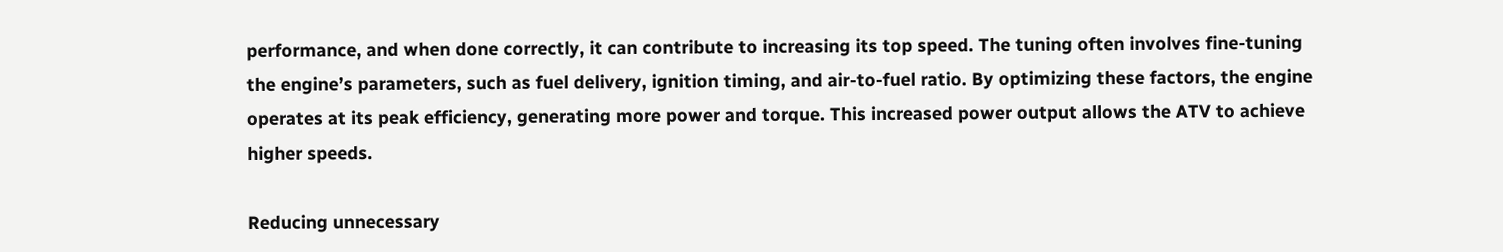performance, and when done correctly, it can contribute to increasing its top speed. The tuning often involves fine-tuning the engine’s parameters, such as fuel delivery, ignition timing, and air-to-fuel ratio. By optimizing these factors, the engine operates at its peak efficiency, generating more power and torque. This increased power output allows the ATV to achieve higher speeds.

Reducing unnecessary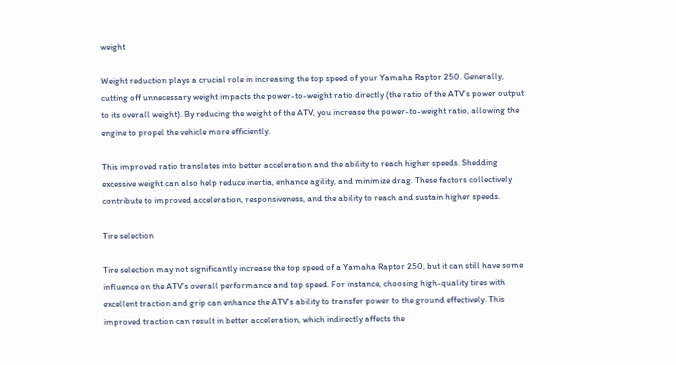weight

Weight reduction plays a crucial role in increasing the top speed of your Yamaha Raptor 250. Generally, cutting off unnecessary weight impacts the power-to-weight ratio directly (the ratio of the ATV’s power output to its overall weight). By reducing the weight of the ATV, you increase the power-to-weight ratio, allowing the engine to propel the vehicle more efficiently.

This improved ratio translates into better acceleration and the ability to reach higher speeds. Shedding excessive weight can also help reduce inertia, enhance agility, and minimize drag. These factors collectively contribute to improved acceleration, responsiveness, and the ability to reach and sustain higher speeds.

Tire selection

Tire selection may not significantly increase the top speed of a Yamaha Raptor 250, but it can still have some influence on the ATV’s overall performance and top speed. For instance, choosing high-quality tires with excellent traction and grip can enhance the ATV’s ability to transfer power to the ground effectively. This improved traction can result in better acceleration, which indirectly affects the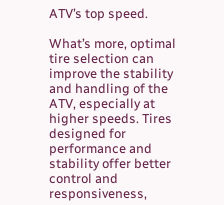ATV’s top speed.

What’s more, optimal tire selection can improve the stability and handling of the ATV, especially at higher speeds. Tires designed for performance and stability offer better control and responsiveness,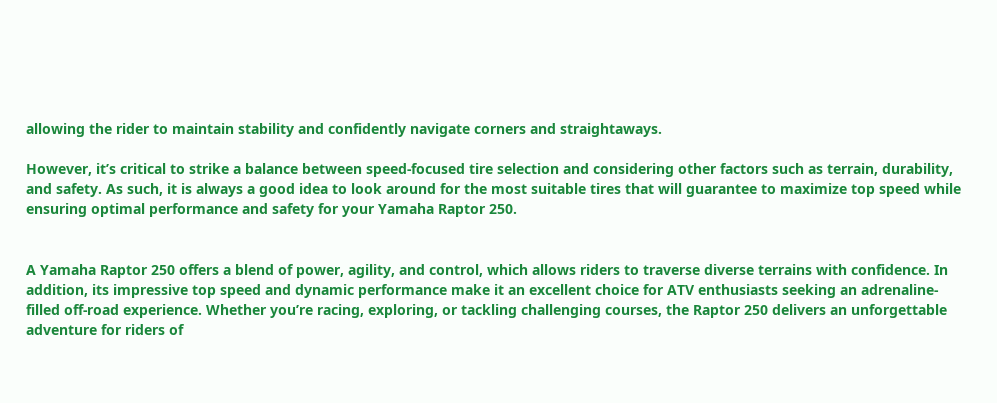allowing the rider to maintain stability and confidently navigate corners and straightaways.

However, it’s critical to strike a balance between speed-focused tire selection and considering other factors such as terrain, durability, and safety. As such, it is always a good idea to look around for the most suitable tires that will guarantee to maximize top speed while ensuring optimal performance and safety for your Yamaha Raptor 250.


A Yamaha Raptor 250 offers a blend of power, agility, and control, which allows riders to traverse diverse terrains with confidence. In addition, its impressive top speed and dynamic performance make it an excellent choice for ATV enthusiasts seeking an adrenaline-filled off-road experience. Whether you’re racing, exploring, or tackling challenging courses, the Raptor 250 delivers an unforgettable adventure for riders of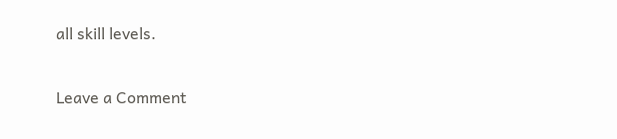all skill levels.

Leave a Comment